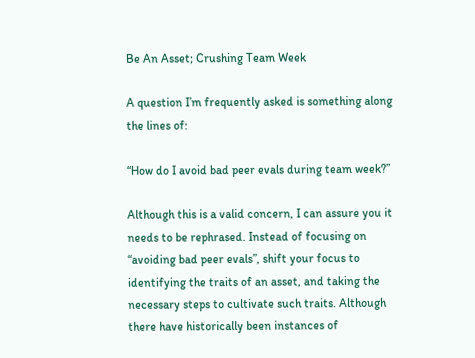Be An Asset; Crushing Team Week

A question I’m frequently asked is something along the lines of:

“How do I avoid bad peer evals during team week?”

Although this is a valid concern, I can assure you it needs to be rephrased. Instead of focusing on “avoiding bad peer evals”, shift your focus to identifying the traits of an asset, and taking the necessary steps to cultivate such traits. Although there have historically been instances of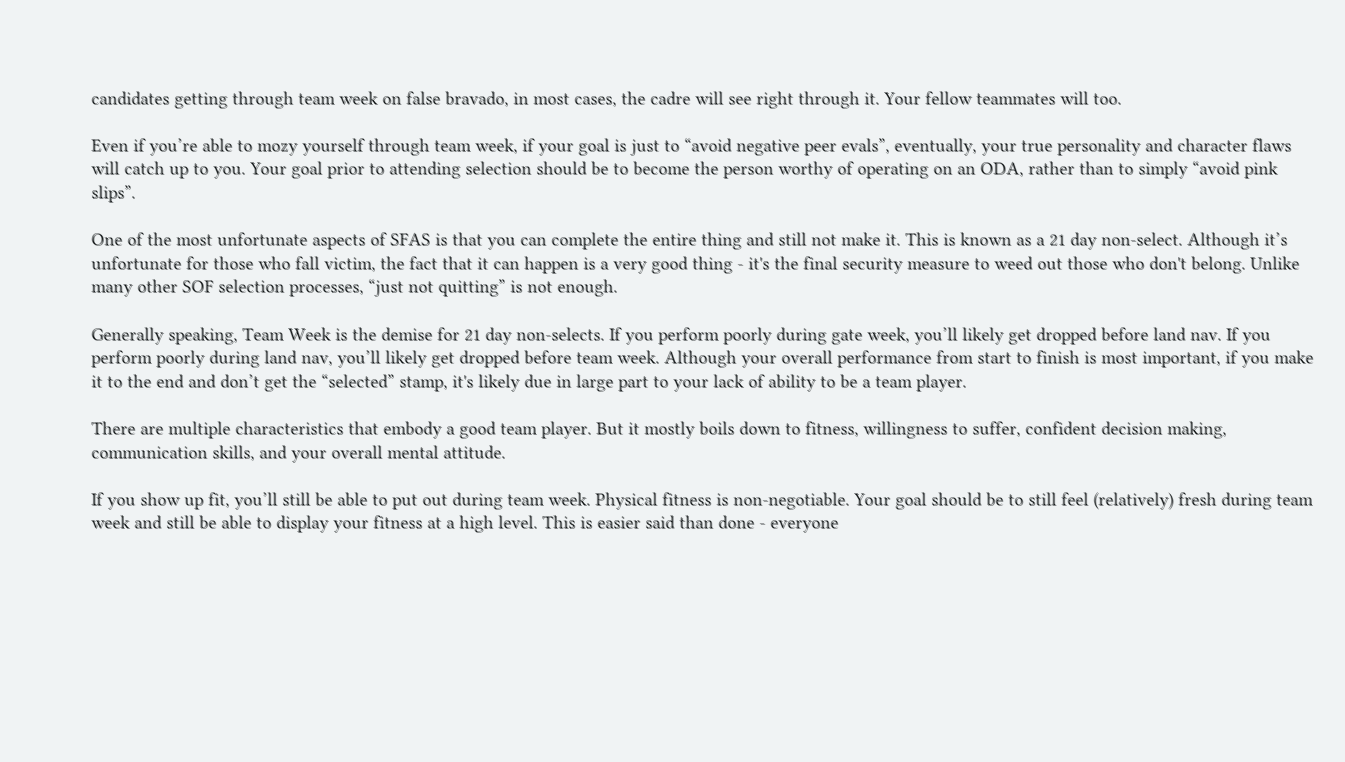candidates getting through team week on false bravado, in most cases, the cadre will see right through it. Your fellow teammates will too.

Even if you’re able to mozy yourself through team week, if your goal is just to “avoid negative peer evals”, eventually, your true personality and character flaws will catch up to you. Your goal prior to attending selection should be to become the person worthy of operating on an ODA, rather than to simply “avoid pink slips”.

One of the most unfortunate aspects of SFAS is that you can complete the entire thing and still not make it. This is known as a 21 day non-select. Although it’s unfortunate for those who fall victim, the fact that it can happen is a very good thing - it's the final security measure to weed out those who don't belong. Unlike many other SOF selection processes, “just not quitting” is not enough.

Generally speaking, Team Week is the demise for 21 day non-selects. If you perform poorly during gate week, you’ll likely get dropped before land nav. If you perform poorly during land nav, you’ll likely get dropped before team week. Although your overall performance from start to finish is most important, if you make it to the end and don’t get the “selected” stamp, it's likely due in large part to your lack of ability to be a team player.

There are multiple characteristics that embody a good team player. But it mostly boils down to fitness, willingness to suffer, confident decision making, communication skills, and your overall mental attitude.

If you show up fit, you’ll still be able to put out during team week. Physical fitness is non-negotiable. Your goal should be to still feel (relatively) fresh during team week and still be able to display your fitness at a high level. This is easier said than done - everyone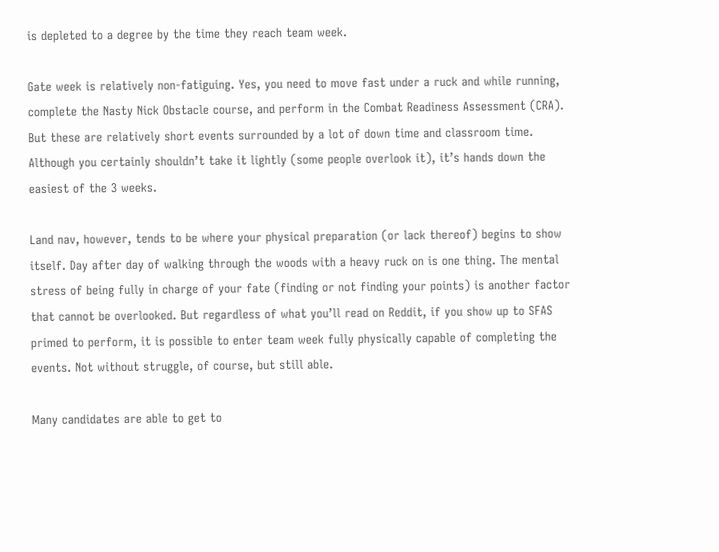is depleted to a degree by the time they reach team week.

Gate week is relatively non-fatiguing. Yes, you need to move fast under a ruck and while running, complete the Nasty Nick Obstacle course, and perform in the Combat Readiness Assessment (CRA). But these are relatively short events surrounded by a lot of down time and classroom time. Although you certainly shouldn’t take it lightly (some people overlook it), it’s hands down the easiest of the 3 weeks.

Land nav, however, tends to be where your physical preparation (or lack thereof) begins to show itself. Day after day of walking through the woods with a heavy ruck on is one thing. The mental stress of being fully in charge of your fate (finding or not finding your points) is another factor that cannot be overlooked. But regardless of what you’ll read on Reddit, if you show up to SFAS primed to perform, it is possible to enter team week fully physically capable of completing the events. Not without struggle, of course, but still able.

Many candidates are able to get to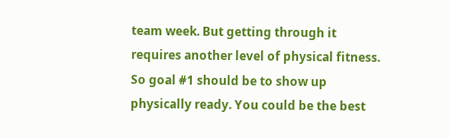team week. But getting through it requires another level of physical fitness. So goal #1 should be to show up physically ready. You could be the best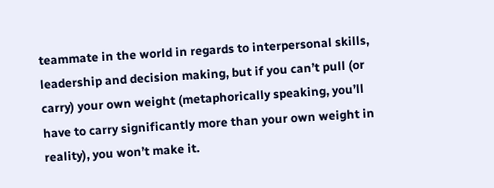teammate in the world in regards to interpersonal skills, leadership and decision making, but if you can’t pull (or carry) your own weight (metaphorically speaking, you’ll have to carry significantly more than your own weight in reality), you won’t make it.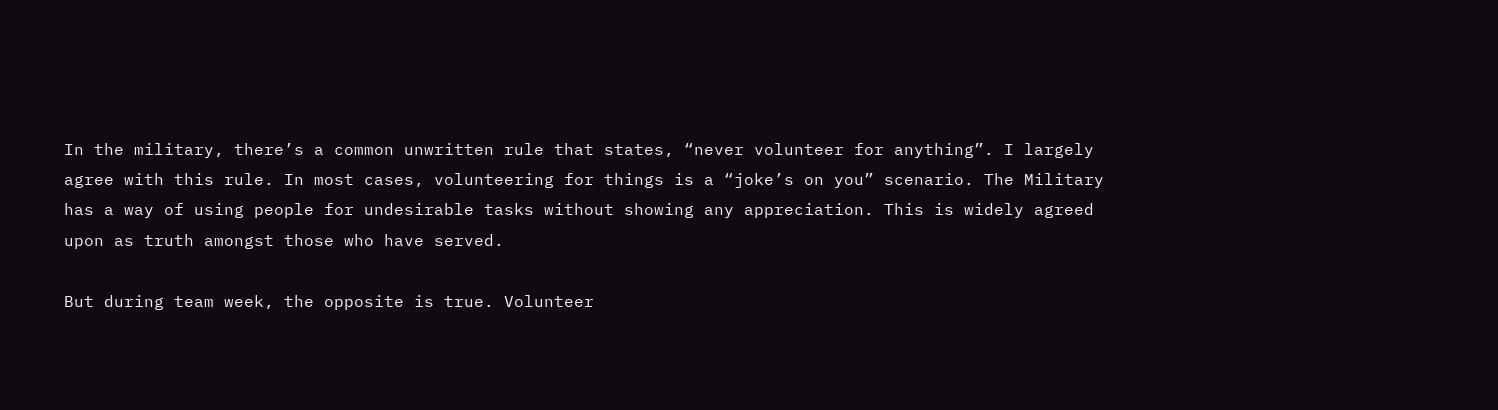In the military, there’s a common unwritten rule that states, “never volunteer for anything”. I largely agree with this rule. In most cases, volunteering for things is a “joke’s on you” scenario. The Military has a way of using people for undesirable tasks without showing any appreciation. This is widely agreed upon as truth amongst those who have served.

But during team week, the opposite is true. Volunteer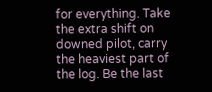for everything. Take the extra shift on downed pilot, carry the heaviest part of the log. Be the last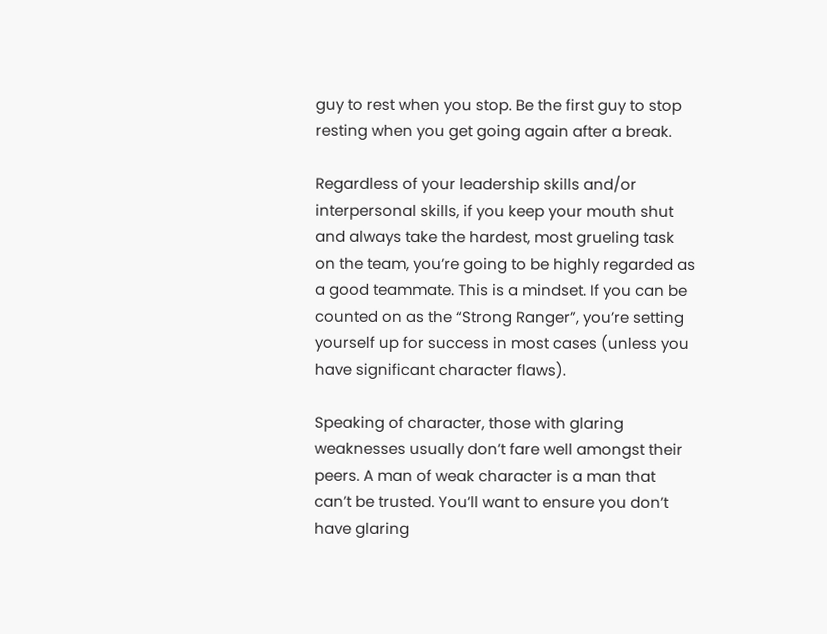guy to rest when you stop. Be the first guy to stop resting when you get going again after a break.

Regardless of your leadership skills and/or interpersonal skills, if you keep your mouth shut and always take the hardest, most grueling task on the team, you’re going to be highly regarded as a good teammate. This is a mindset. If you can be counted on as the “Strong Ranger”, you’re setting yourself up for success in most cases (unless you have significant character flaws).

Speaking of character, those with glaring weaknesses usually don’t fare well amongst their peers. A man of weak character is a man that can’t be trusted. You’ll want to ensure you don’t have glaring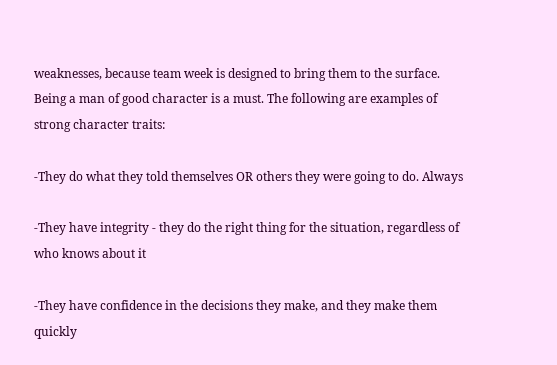weaknesses, because team week is designed to bring them to the surface. Being a man of good character is a must. The following are examples of strong character traits:

-They do what they told themselves OR others they were going to do. Always

-They have integrity - they do the right thing for the situation, regardless of who knows about it

-They have confidence in the decisions they make, and they make them quickly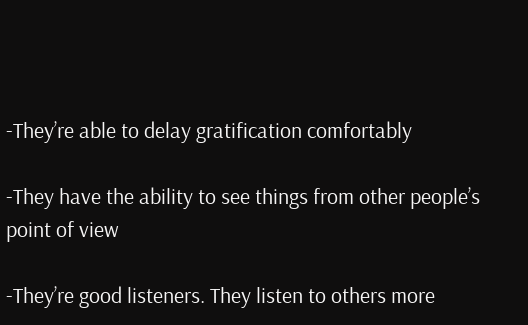-They’re able to delay gratification comfortably

-They have the ability to see things from other people’s point of view

-They’re good listeners. They listen to others more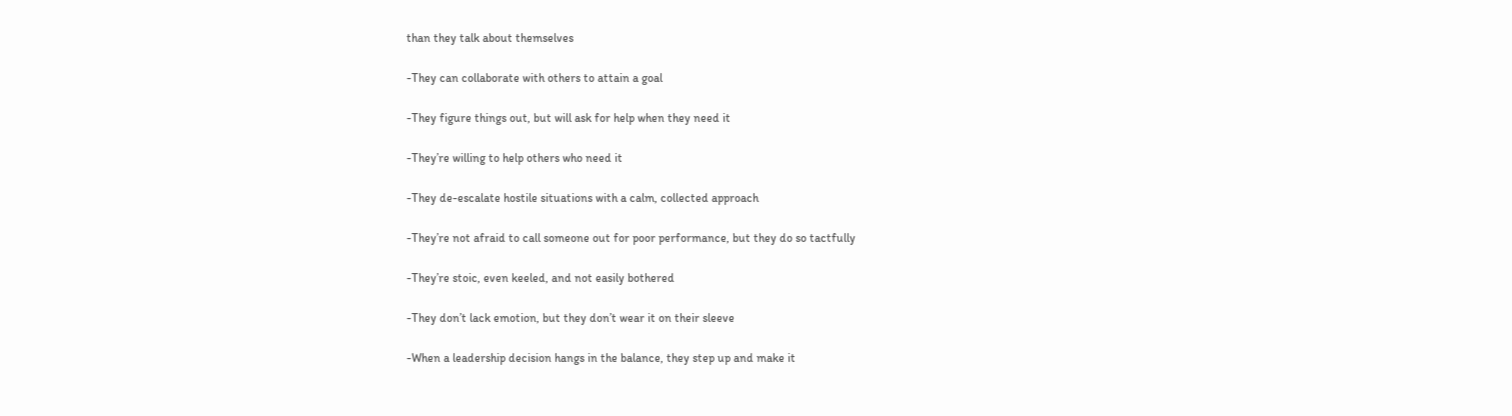than they talk about themselves

-They can collaborate with others to attain a goal

-They figure things out, but will ask for help when they need it

-They’re willing to help others who need it

-They de-escalate hostile situations with a calm, collected approach

-They’re not afraid to call someone out for poor performance, but they do so tactfully

-They’re stoic, even keeled, and not easily bothered

-They don’t lack emotion, but they don’t wear it on their sleeve

-When a leadership decision hangs in the balance, they step up and make it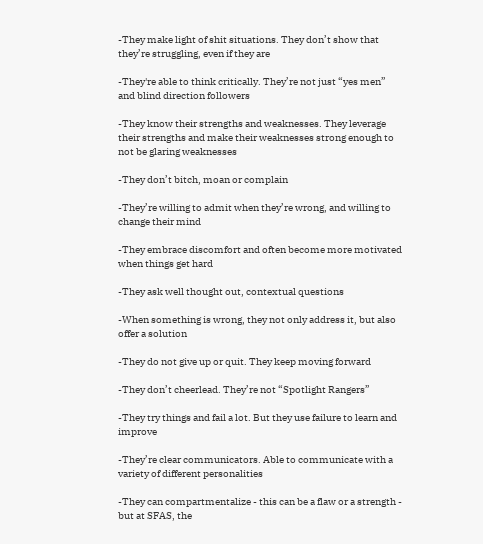-They make light of shit situations. They don’t show that they’re struggling, even if they are

-They're able to think critically. They’re not just “yes men” and blind direction followers

-They know their strengths and weaknesses. They leverage their strengths and make their weaknesses strong enough to not be glaring weaknesses

-They don’t bitch, moan or complain

-They’re willing to admit when they’re wrong, and willing to change their mind

-They embrace discomfort and often become more motivated when things get hard

-They ask well thought out, contextual questions

-When something is wrong, they not only address it, but also offer a solution

-They do not give up or quit. They keep moving forward

-They don’t cheerlead. They’re not “Spotlight Rangers”

-They try things and fail a lot. But they use failure to learn and improve

-They’re clear communicators. Able to communicate with a variety of different personalities

-They can compartmentalize - this can be a flaw or a strength - but at SFAS, the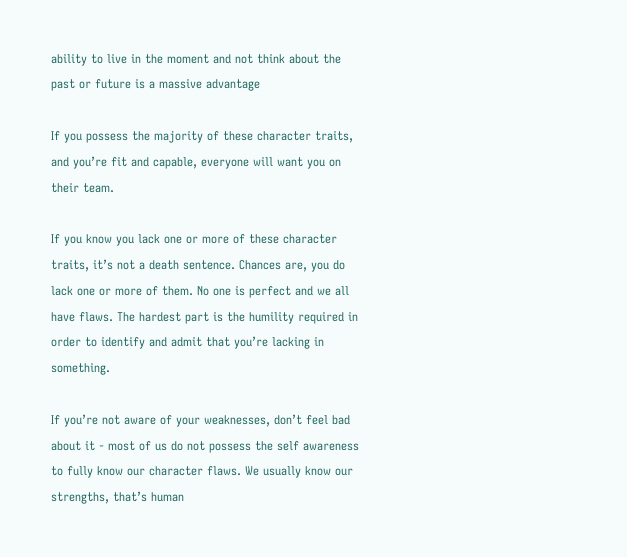ability to live in the moment and not think about the past or future is a massive advantage

If you possess the majority of these character traits, and you’re fit and capable, everyone will want you on their team.

If you know you lack one or more of these character traits, it’s not a death sentence. Chances are, you do lack one or more of them. No one is perfect and we all have flaws. The hardest part is the humility required in order to identify and admit that you’re lacking in something.

If you’re not aware of your weaknesses, don’t feel bad about it - most of us do not possess the self awareness to fully know our character flaws. We usually know our strengths, that’s human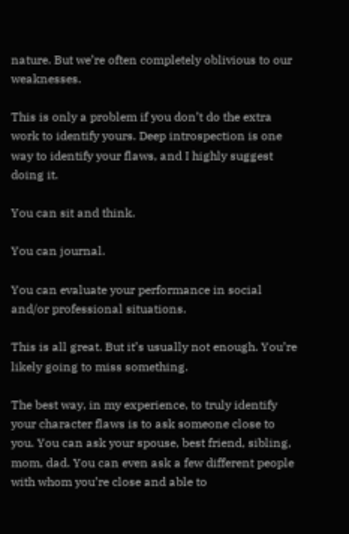nature. But we’re often completely oblivious to our weaknesses.

This is only a problem if you don’t do the extra work to identify yours. Deep introspection is one way to identify your flaws, and I highly suggest doing it.

You can sit and think.

You can journal.

You can evaluate your performance in social and/or professional situations.

This is all great. But it’s usually not enough. You’re likely going to miss something.

The best way, in my experience, to truly identify your character flaws is to ask someone close to you. You can ask your spouse, best friend, sibling, mom, dad. You can even ask a few different people with whom you’re close and able to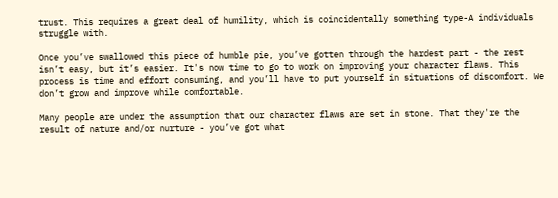trust. This requires a great deal of humility, which is coincidentally something type-A individuals struggle with.

Once you’ve swallowed this piece of humble pie, you’ve gotten through the hardest part - the rest isn’t easy, but it’s easier. It's now time to go to work on improving your character flaws. This process is time and effort consuming, and you’ll have to put yourself in situations of discomfort. We don’t grow and improve while comfortable.

Many people are under the assumption that our character flaws are set in stone. That they're the result of nature and/or nurture - you’ve got what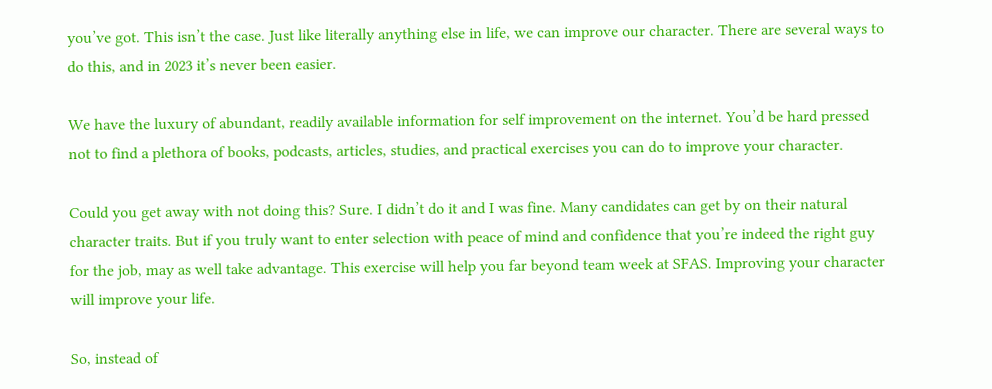you’ve got. This isn’t the case. Just like literally anything else in life, we can improve our character. There are several ways to do this, and in 2023 it’s never been easier.

We have the luxury of abundant, readily available information for self improvement on the internet. You’d be hard pressed not to find a plethora of books, podcasts, articles, studies, and practical exercises you can do to improve your character.

Could you get away with not doing this? Sure. I didn’t do it and I was fine. Many candidates can get by on their natural character traits. But if you truly want to enter selection with peace of mind and confidence that you’re indeed the right guy for the job, may as well take advantage. This exercise will help you far beyond team week at SFAS. Improving your character will improve your life.

So, instead of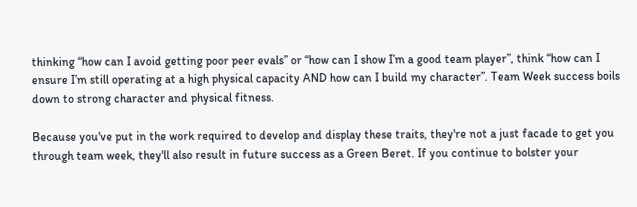thinking “how can I avoid getting poor peer evals” or “how can I show I’m a good team player”, think “how can I ensure I’m still operating at a high physical capacity AND how can I build my character”. Team Week success boils down to strong character and physical fitness.

Because you've put in the work required to develop and display these traits, they're not a just facade to get you through team week, they'll also result in future success as a Green Beret. If you continue to bolster your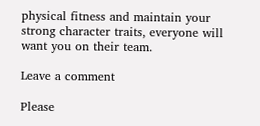physical fitness and maintain your strong character traits, everyone will want you on their team.

Leave a comment

Please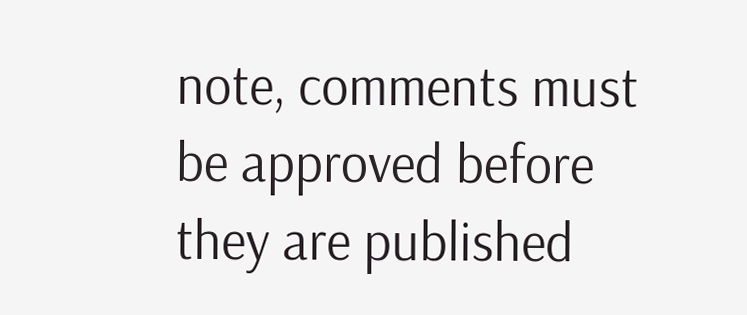note, comments must be approved before they are published